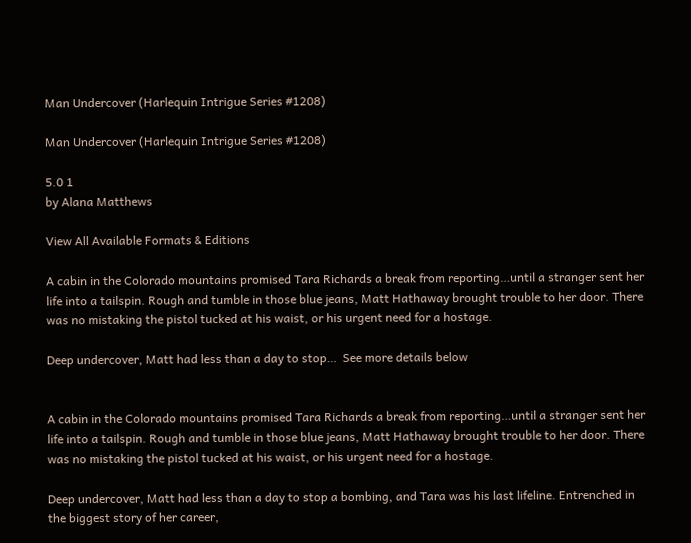Man Undercover (Harlequin Intrigue Series #1208)

Man Undercover (Harlequin Intrigue Series #1208)

5.0 1
by Alana Matthews

View All Available Formats & Editions

A cabin in the Colorado mountains promised Tara Richards a break from reporting…until a stranger sent her life into a tailspin. Rough and tumble in those blue jeans, Matt Hathaway brought trouble to her door. There was no mistaking the pistol tucked at his waist, or his urgent need for a hostage.

Deep undercover, Matt had less than a day to stop…  See more details below


A cabin in the Colorado mountains promised Tara Richards a break from reporting…until a stranger sent her life into a tailspin. Rough and tumble in those blue jeans, Matt Hathaway brought trouble to her door. There was no mistaking the pistol tucked at his waist, or his urgent need for a hostage.

Deep undercover, Matt had less than a day to stop a bombing, and Tara was his last lifeline. Entrenched in the biggest story of her career,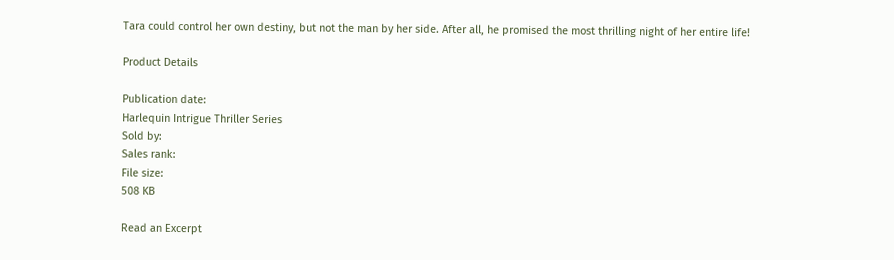Tara could control her own destiny, but not the man by her side. After all, he promised the most thrilling night of her entire life!

Product Details

Publication date:
Harlequin Intrigue Thriller Series
Sold by:
Sales rank:
File size:
508 KB

Read an Excerpt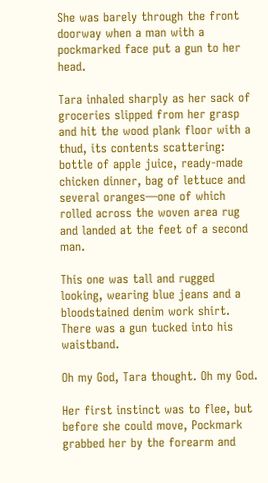She was barely through the front doorway when a man with a pockmarked face put a gun to her head.

Tara inhaled sharply as her sack of groceries slipped from her grasp and hit the wood plank floor with a thud, its contents scattering: bottle of apple juice, ready-made chicken dinner, bag of lettuce and several oranges—one of which rolled across the woven area rug and landed at the feet of a second man.

This one was tall and rugged looking, wearing blue jeans and a bloodstained denim work shirt. There was a gun tucked into his waistband.

Oh my God, Tara thought. Oh my God.

Her first instinct was to flee, but before she could move, Pockmark grabbed her by the forearm and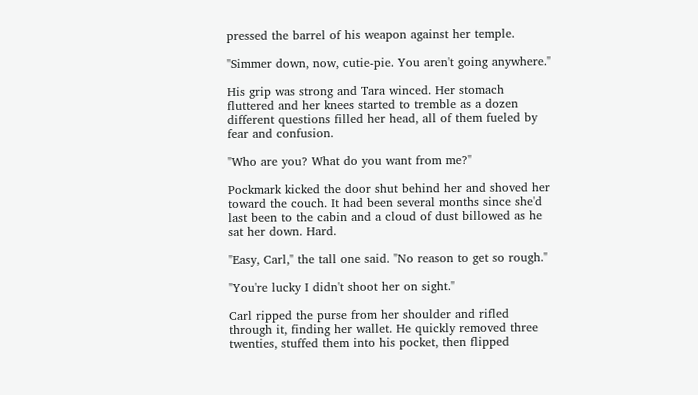pressed the barrel of his weapon against her temple.

"Simmer down, now, cutie-pie. You aren't going anywhere."

His grip was strong and Tara winced. Her stomach fluttered and her knees started to tremble as a dozen different questions filled her head, all of them fueled by fear and confusion.

"Who are you? What do you want from me?"

Pockmark kicked the door shut behind her and shoved her toward the couch. It had been several months since she'd last been to the cabin and a cloud of dust billowed as he sat her down. Hard.

"Easy, Carl," the tall one said. "No reason to get so rough."

"You're lucky I didn't shoot her on sight."

Carl ripped the purse from her shoulder and rifled through it, finding her wallet. He quickly removed three twenties, stuffed them into his pocket, then flipped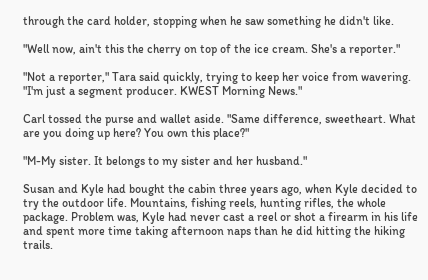through the card holder, stopping when he saw something he didn't like.

"Well now, ain't this the cherry on top of the ice cream. She's a reporter."

"Not a reporter," Tara said quickly, trying to keep her voice from wavering. "I'm just a segment producer. KWEST Morning News."

Carl tossed the purse and wallet aside. "Same difference, sweetheart. What are you doing up here? You own this place?"

"M-My sister. It belongs to my sister and her husband."

Susan and Kyle had bought the cabin three years ago, when Kyle decided to try the outdoor life. Mountains, fishing reels, hunting rifles, the whole package. Problem was, Kyle had never cast a reel or shot a firearm in his life and spent more time taking afternoon naps than he did hitting the hiking trails.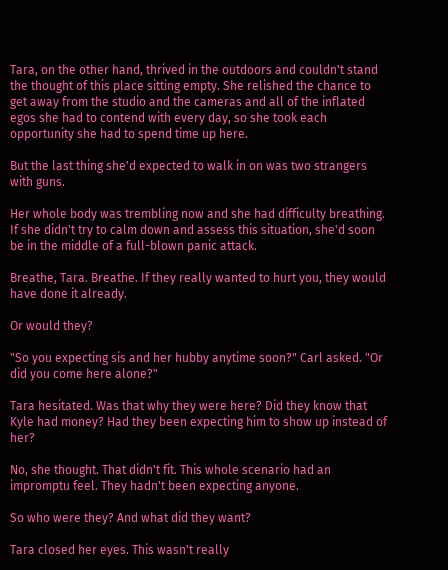Tara, on the other hand, thrived in the outdoors and couldn't stand the thought of this place sitting empty. She relished the chance to get away from the studio and the cameras and all of the inflated egos she had to contend with every day, so she took each opportunity she had to spend time up here.

But the last thing she'd expected to walk in on was two strangers with guns.

Her whole body was trembling now and she had difficulty breathing. If she didn't try to calm down and assess this situation, she'd soon be in the middle of a full-blown panic attack.

Breathe, Tara. Breathe. If they really wanted to hurt you, they would have done it already.

Or would they?

"So you expecting sis and her hubby anytime soon?" Carl asked. "Or did you come here alone?"

Tara hesitated. Was that why they were here? Did they know that Kyle had money? Had they been expecting him to show up instead of her?

No, she thought. That didn't fit. This whole scenario had an impromptu feel. They hadn't been expecting anyone.

So who were they? And what did they want?

Tara closed her eyes. This wasn't really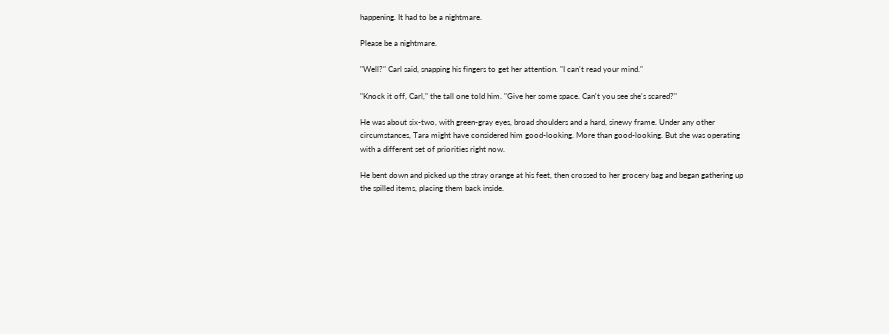happening. It had to be a nightmare.

Please be a nightmare.

"Well?" Carl said, snapping his fingers to get her attention. "I can't read your mind."

"Knock it off, Carl," the tall one told him. "Give her some space. Can't you see she's scared?"

He was about six-two, with green-gray eyes, broad shoulders and a hard, sinewy frame. Under any other circumstances, Tara might have considered him good-looking. More than good-looking. But she was operating with a different set of priorities right now.

He bent down and picked up the stray orange at his feet, then crossed to her grocery bag and began gathering up the spilled items, placing them back inside.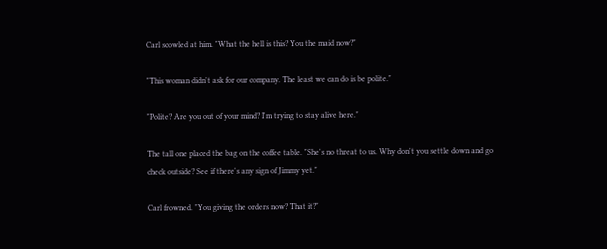Carl scowled at him. "What the hell is this? You the maid now?"

"This woman didn't ask for our company. The least we can do is be polite."

"Polite? Are you out of your mind? I'm trying to stay alive here."

The tall one placed the bag on the coffee table. "She's no threat to us. Why don't you settle down and go check outside? See if there's any sign of Jimmy yet."

Carl frowned. "You giving the orders now? That it?"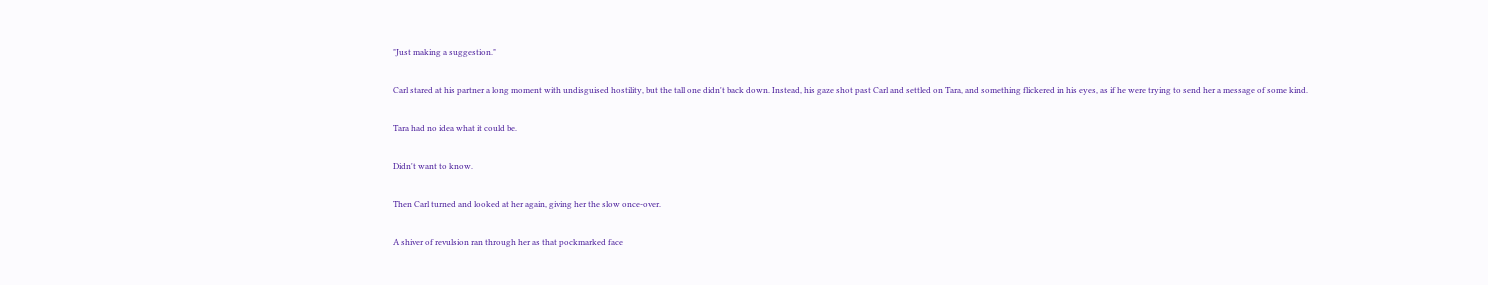"Just making a suggestion."

Carl stared at his partner a long moment with undisguised hostility, but the tall one didn't back down. Instead, his gaze shot past Carl and settled on Tara, and something flickered in his eyes, as if he were trying to send her a message of some kind.

Tara had no idea what it could be.

Didn't want to know.

Then Carl turned and looked at her again, giving her the slow once-over.

A shiver of revulsion ran through her as that pockmarked face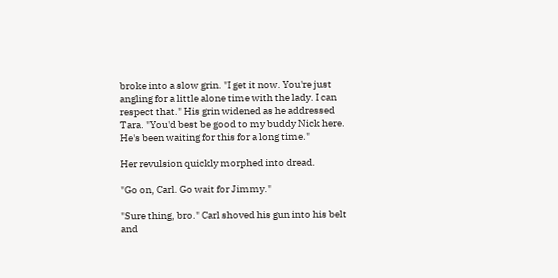broke into a slow grin. "I get it now. You're just angling for a little alone time with the lady. I can respect that." His grin widened as he addressed Tara. "You'd best be good to my buddy Nick here. He's been waiting for this for a long time."

Her revulsion quickly morphed into dread.

"Go on, Carl. Go wait for Jimmy."

"Sure thing, bro." Carl shoved his gun into his belt and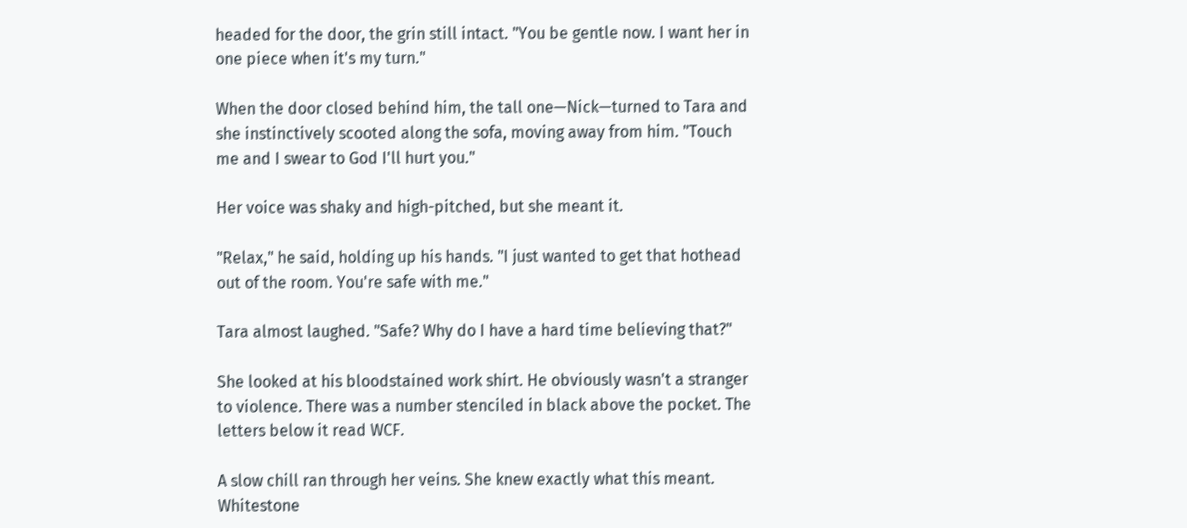headed for the door, the grin still intact. "You be gentle now. I want her in one piece when it's my turn."

When the door closed behind him, the tall one—Nick—turned to Tara and she instinctively scooted along the sofa, moving away from him. "Touch me and I swear to God I'll hurt you."

Her voice was shaky and high-pitched, but she meant it.

"Relax," he said, holding up his hands. "I just wanted to get that hothead out of the room. You're safe with me."

Tara almost laughed. "Safe? Why do I have a hard time believing that?"

She looked at his bloodstained work shirt. He obviously wasn't a stranger to violence. There was a number stenciled in black above the pocket. The letters below it read WCF.

A slow chill ran through her veins. She knew exactly what this meant. Whitestone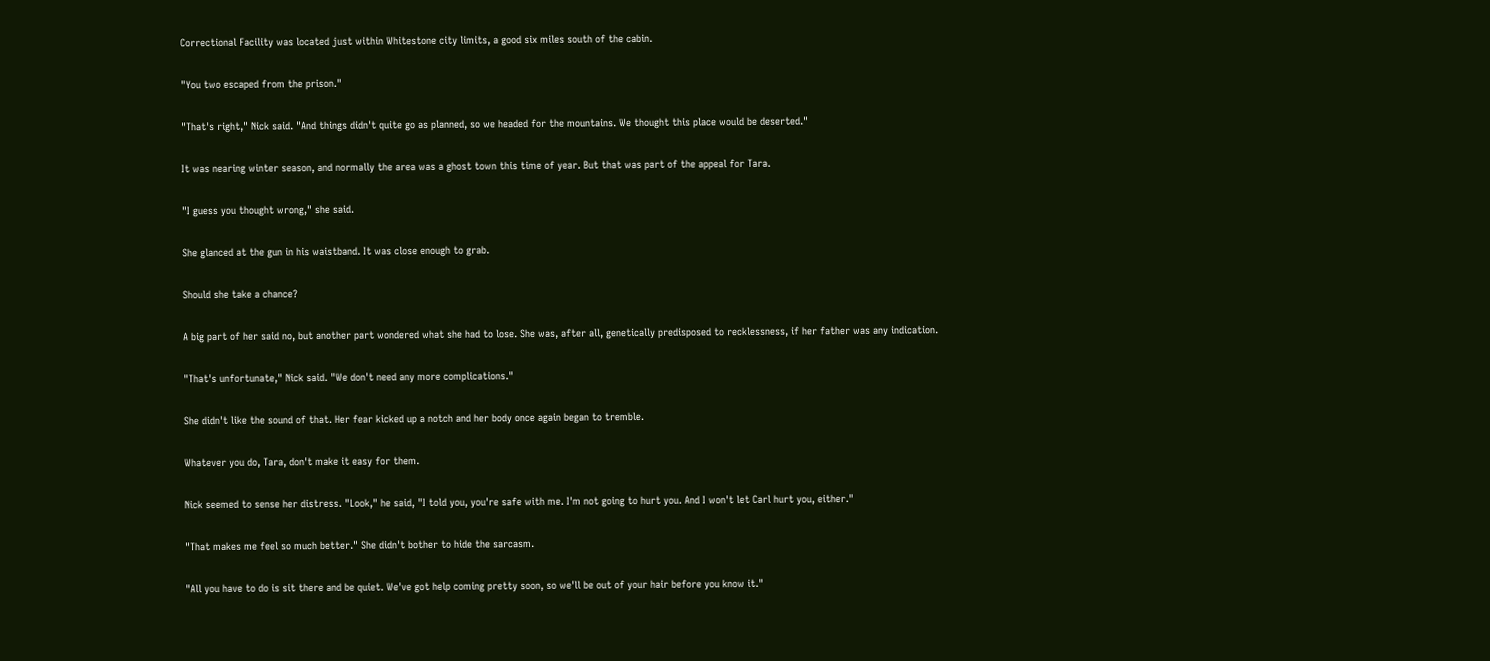Correctional Facility was located just within Whitestone city limits, a good six miles south of the cabin.

"You two escaped from the prison."

"That's right," Nick said. "And things didn't quite go as planned, so we headed for the mountains. We thought this place would be deserted."

It was nearing winter season, and normally the area was a ghost town this time of year. But that was part of the appeal for Tara.

"I guess you thought wrong," she said.

She glanced at the gun in his waistband. It was close enough to grab.

Should she take a chance?

A big part of her said no, but another part wondered what she had to lose. She was, after all, genetically predisposed to recklessness, if her father was any indication.

"That's unfortunate," Nick said. "We don't need any more complications."

She didn't like the sound of that. Her fear kicked up a notch and her body once again began to tremble.

Whatever you do, Tara, don't make it easy for them.

Nick seemed to sense her distress. "Look," he said, "I told you, you're safe with me. I'm not going to hurt you. And I won't let Carl hurt you, either."

"That makes me feel so much better." She didn't bother to hide the sarcasm.

"All you have to do is sit there and be quiet. We've got help coming pretty soon, so we'll be out of your hair before you know it."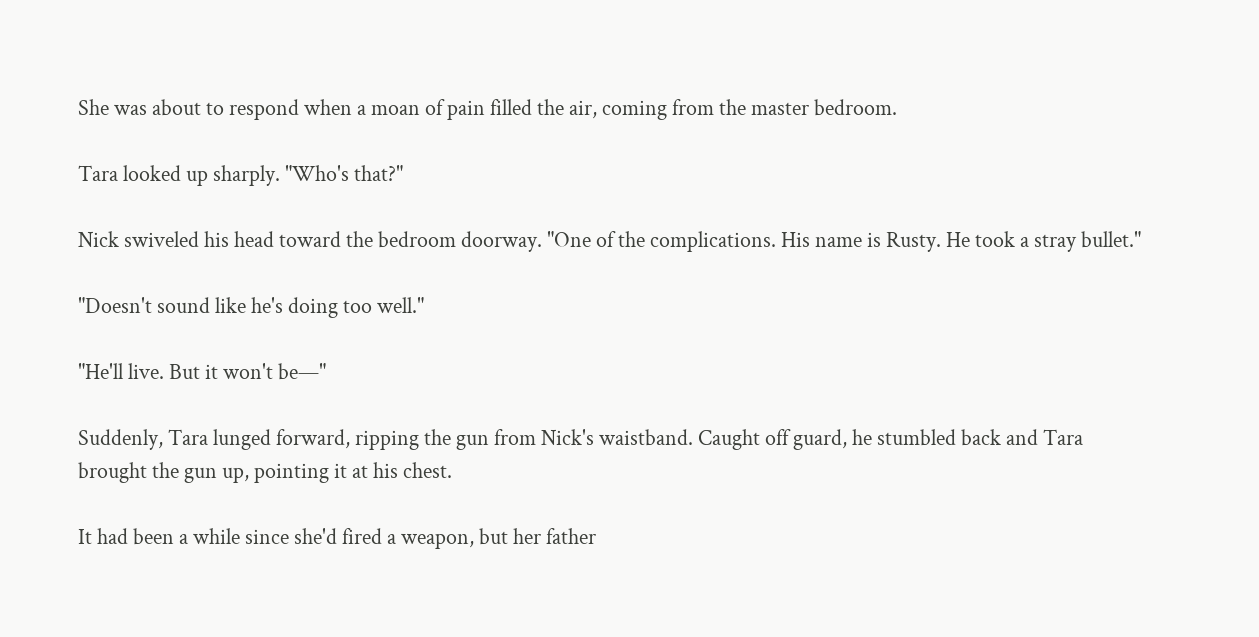She was about to respond when a moan of pain filled the air, coming from the master bedroom.

Tara looked up sharply. "Who's that?"

Nick swiveled his head toward the bedroom doorway. "One of the complications. His name is Rusty. He took a stray bullet."

"Doesn't sound like he's doing too well."

"He'll live. But it won't be—"

Suddenly, Tara lunged forward, ripping the gun from Nick's waistband. Caught off guard, he stumbled back and Tara brought the gun up, pointing it at his chest.

It had been a while since she'd fired a weapon, but her father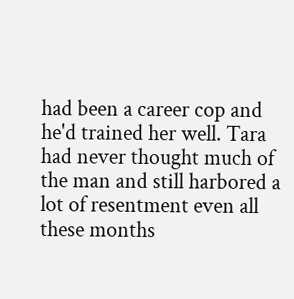had been a career cop and he'd trained her well. Tara had never thought much of the man and still harbored a lot of resentment even all these months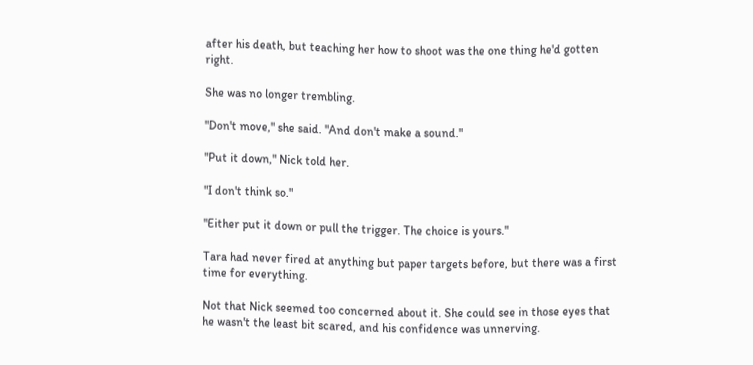after his death, but teaching her how to shoot was the one thing he'd gotten right.

She was no longer trembling.

"Don't move," she said. "And don't make a sound."

"Put it down," Nick told her.

"I don't think so."

"Either put it down or pull the trigger. The choice is yours."

Tara had never fired at anything but paper targets before, but there was a first time for everything.

Not that Nick seemed too concerned about it. She could see in those eyes that he wasn't the least bit scared, and his confidence was unnerving.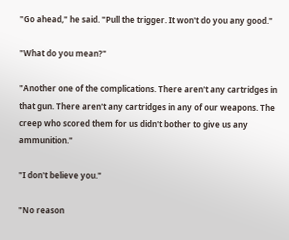"Go ahead," he said. "Pull the trigger. It won't do you any good."

"What do you mean?"

"Another one of the complications. There aren't any cartridges in that gun. There aren't any cartridges in any of our weapons. The creep who scored them for us didn't bother to give us any ammunition."

"I don't believe you."

"No reason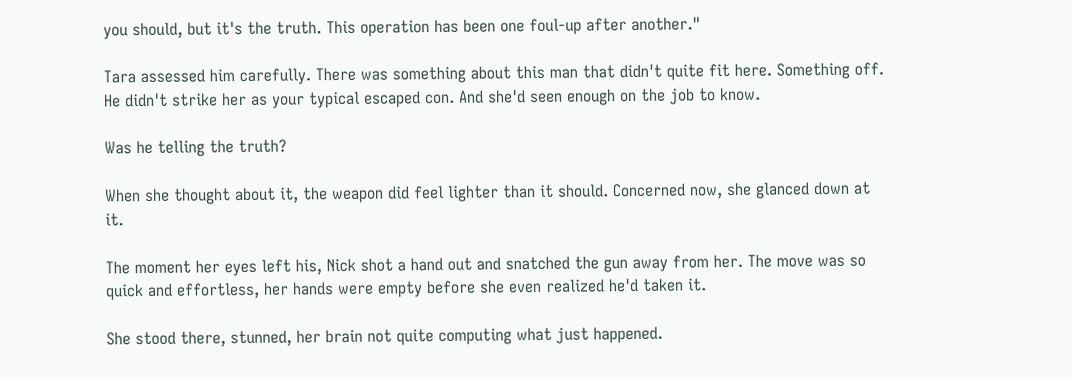you should, but it's the truth. This operation has been one foul-up after another."

Tara assessed him carefully. There was something about this man that didn't quite fit here. Something off. He didn't strike her as your typical escaped con. And she'd seen enough on the job to know.

Was he telling the truth?

When she thought about it, the weapon did feel lighter than it should. Concerned now, she glanced down at it.

The moment her eyes left his, Nick shot a hand out and snatched the gun away from her. The move was so quick and effortless, her hands were empty before she even realized he'd taken it.

She stood there, stunned, her brain not quite computing what just happened.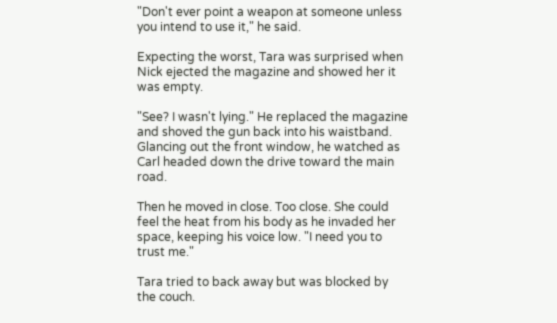"Don't ever point a weapon at someone unless you intend to use it," he said.

Expecting the worst, Tara was surprised when Nick ejected the magazine and showed her it was empty.

"See? I wasn't lying." He replaced the magazine and shoved the gun back into his waistband. Glancing out the front window, he watched as Carl headed down the drive toward the main road.

Then he moved in close. Too close. She could feel the heat from his body as he invaded her space, keeping his voice low. "I need you to trust me."

Tara tried to back away but was blocked by the couch.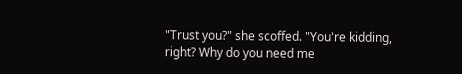"Trust you?" she scoffed. "You're kidding, right? Why do you need me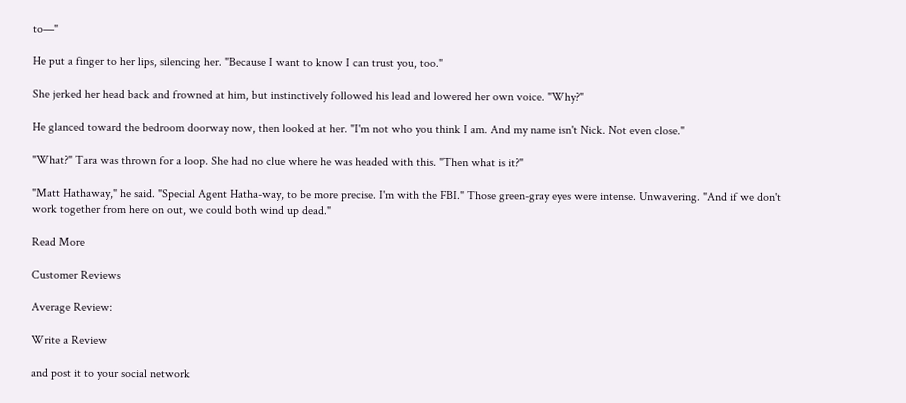to—"

He put a finger to her lips, silencing her. "Because I want to know I can trust you, too."

She jerked her head back and frowned at him, but instinctively followed his lead and lowered her own voice. "Why?"

He glanced toward the bedroom doorway now, then looked at her. "I'm not who you think I am. And my name isn't Nick. Not even close."

"What?" Tara was thrown for a loop. She had no clue where he was headed with this. "Then what is it?"

"Matt Hathaway," he said. "Special Agent Hatha-way, to be more precise. I'm with the FBI." Those green-gray eyes were intense. Unwavering. "And if we don't work together from here on out, we could both wind up dead."

Read More

Customer Reviews

Average Review:

Write a Review

and post it to your social network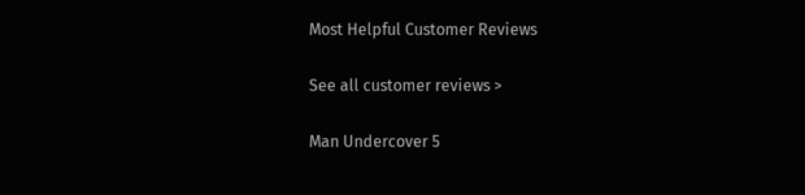Most Helpful Customer Reviews

See all customer reviews >

Man Undercover 5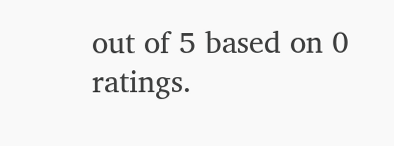out of 5 based on 0 ratings.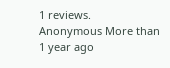1 reviews.
Anonymous More than 1 year ago